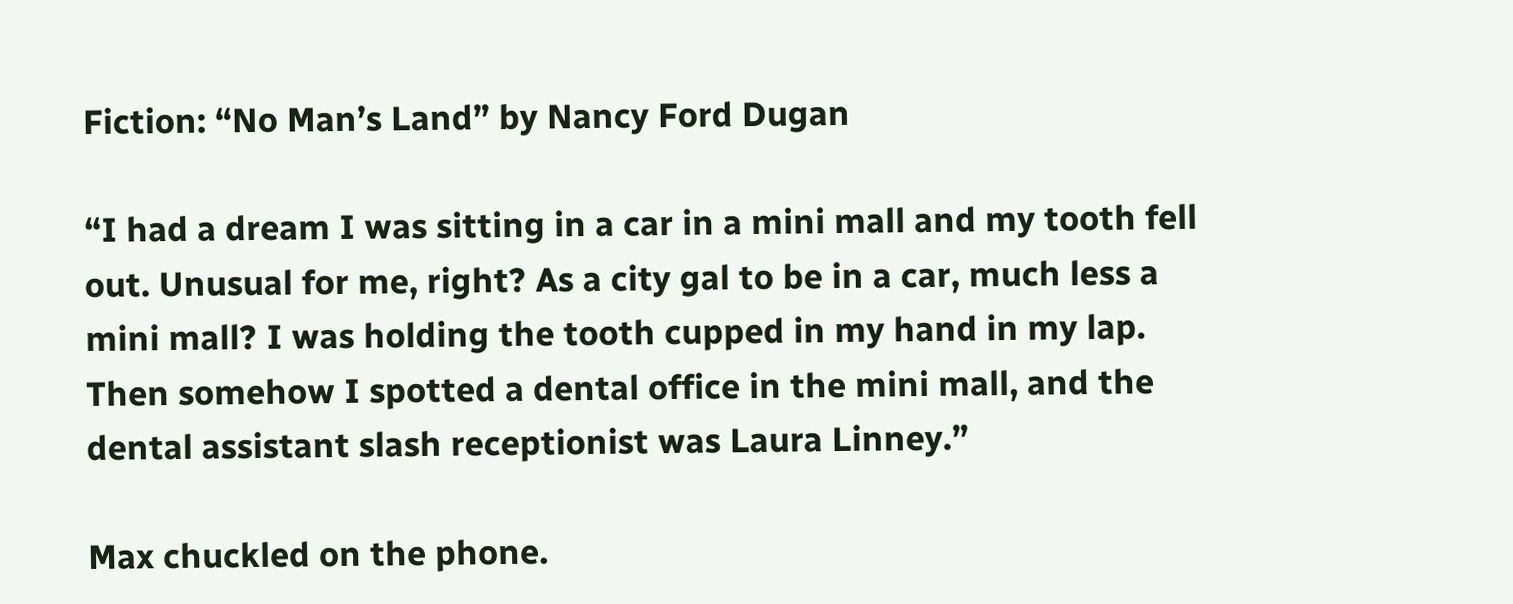Fiction: “No Man’s Land” by Nancy Ford Dugan

“I had a dream I was sitting in a car in a mini mall and my tooth fell out. Unusual for me, right? As a city gal to be in a car, much less a mini mall? I was holding the tooth cupped in my hand in my lap. Then somehow I spotted a dental office in the mini mall, and the dental assistant slash receptionist was Laura Linney.”

Max chuckled on the phone.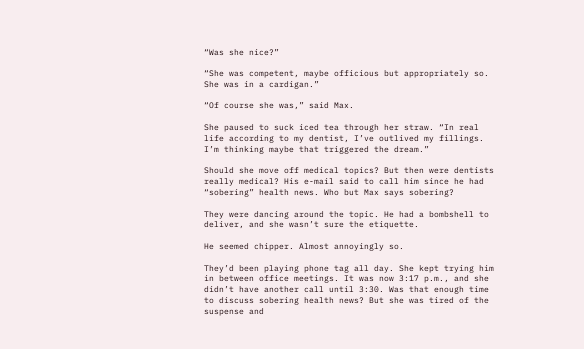“Was she nice?”

“She was competent, maybe officious but appropriately so. She was in a cardigan.”

“Of course she was,” said Max.

She paused to suck iced tea through her straw. “In real life according to my dentist, I’ve outlived my fillings. I’m thinking maybe that triggered the dream.”

Should she move off medical topics? But then were dentists really medical? His e-mail said to call him since he had “sobering” health news. Who but Max says sobering?

They were dancing around the topic. He had a bombshell to deliver, and she wasn’t sure the etiquette.

He seemed chipper. Almost annoyingly so.

They’d been playing phone tag all day. She kept trying him in between office meetings. It was now 3:17 p.m., and she didn’t have another call until 3:30. Was that enough time to discuss sobering health news? But she was tired of the suspense and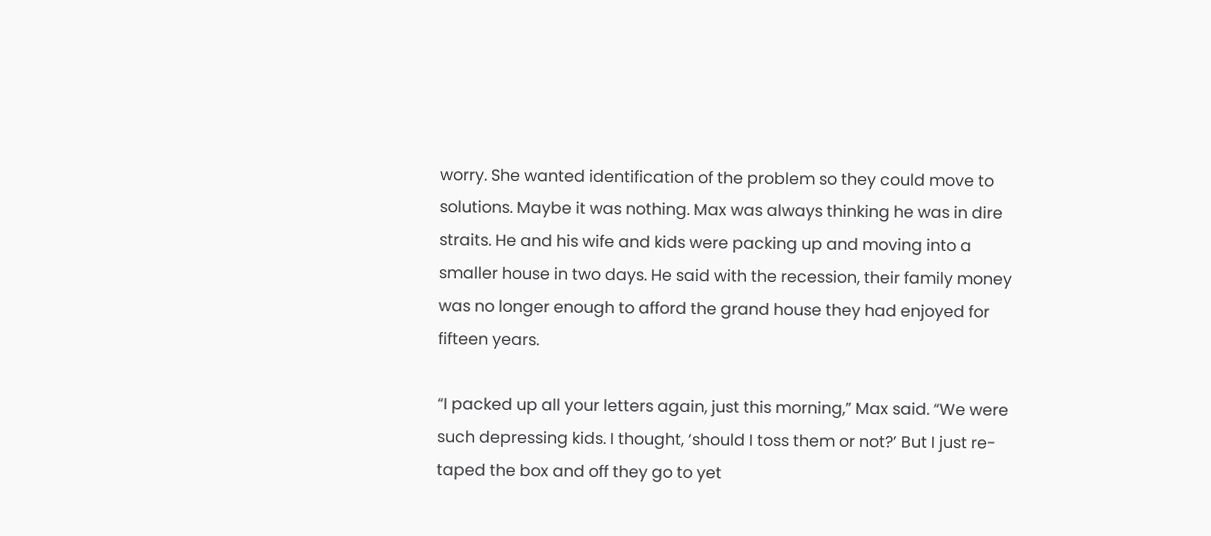worry. She wanted identification of the problem so they could move to solutions. Maybe it was nothing. Max was always thinking he was in dire straits. He and his wife and kids were packing up and moving into a smaller house in two days. He said with the recession, their family money was no longer enough to afford the grand house they had enjoyed for fifteen years.

“I packed up all your letters again, just this morning,” Max said. “We were such depressing kids. I thought, ‘should I toss them or not?’ But I just re-taped the box and off they go to yet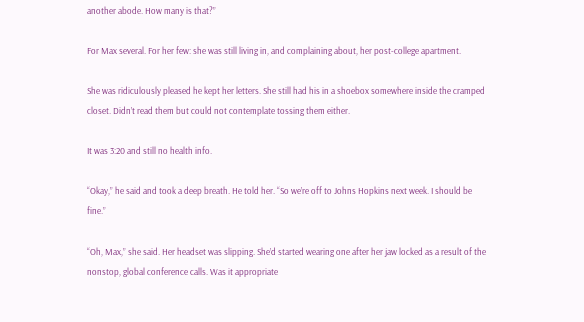another abode. How many is that?”

For Max several. For her few: she was still living in, and complaining about, her post-college apartment.

She was ridiculously pleased he kept her letters. She still had his in a shoebox somewhere inside the cramped closet. Didn’t read them but could not contemplate tossing them either.

It was 3:20 and still no health info.

“Okay,” he said and took a deep breath. He told her. “So we’re off to Johns Hopkins next week. I should be fine.”

“Oh, Max,” she said. Her headset was slipping. She’d started wearing one after her jaw locked as a result of the nonstop, global conference calls. Was it appropriate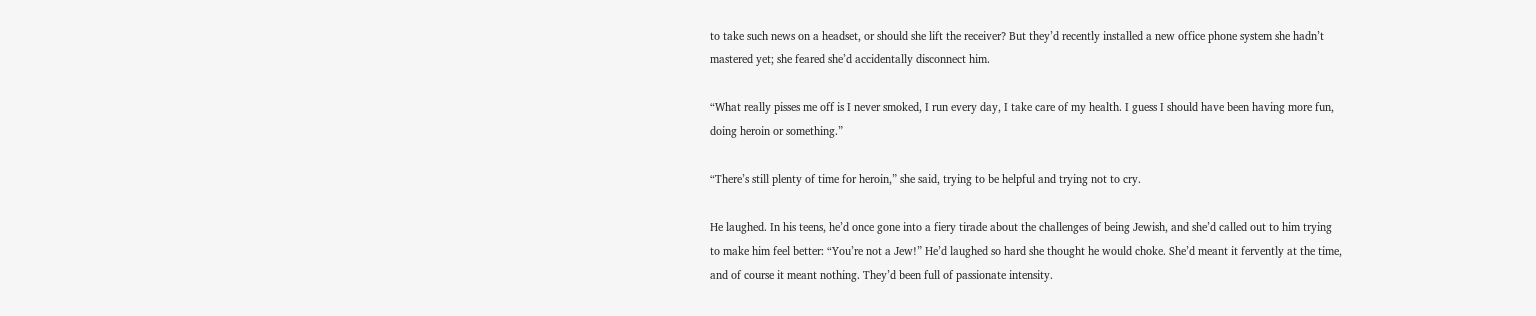to take such news on a headset, or should she lift the receiver? But they’d recently installed a new office phone system she hadn’t mastered yet; she feared she’d accidentally disconnect him.

“What really pisses me off is I never smoked, I run every day, I take care of my health. I guess I should have been having more fun, doing heroin or something.”

“There’s still plenty of time for heroin,” she said, trying to be helpful and trying not to cry.

He laughed. In his teens, he’d once gone into a fiery tirade about the challenges of being Jewish, and she’d called out to him trying to make him feel better: “You’re not a Jew!” He’d laughed so hard she thought he would choke. She’d meant it fervently at the time, and of course it meant nothing. They’d been full of passionate intensity.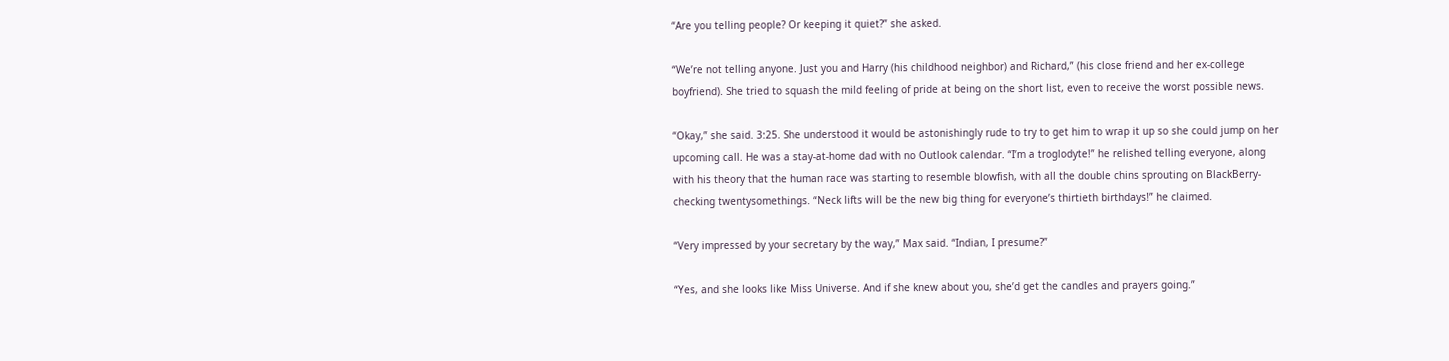“Are you telling people? Or keeping it quiet?” she asked.

“We’re not telling anyone. Just you and Harry (his childhood neighbor) and Richard,” (his close friend and her ex-college boyfriend). She tried to squash the mild feeling of pride at being on the short list, even to receive the worst possible news.

“Okay,” she said. 3:25. She understood it would be astonishingly rude to try to get him to wrap it up so she could jump on her upcoming call. He was a stay-at-home dad with no Outlook calendar. “I’m a troglodyte!” he relished telling everyone, along with his theory that the human race was starting to resemble blowfish, with all the double chins sprouting on BlackBerry-checking twentysomethings. “Neck lifts will be the new big thing for everyone’s thirtieth birthdays!” he claimed.

“Very impressed by your secretary by the way,” Max said. “Indian, I presume?”

“Yes, and she looks like Miss Universe. And if she knew about you, she’d get the candles and prayers going.”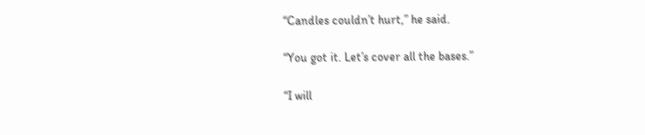“Candles couldn’t hurt,” he said.

“You got it. Let’s cover all the bases.”

“I will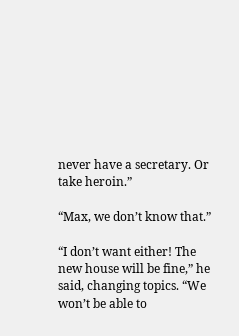never have a secretary. Or take heroin.”

“Max, we don’t know that.”

“I don’t want either! The new house will be fine,” he said, changing topics. “We won’t be able to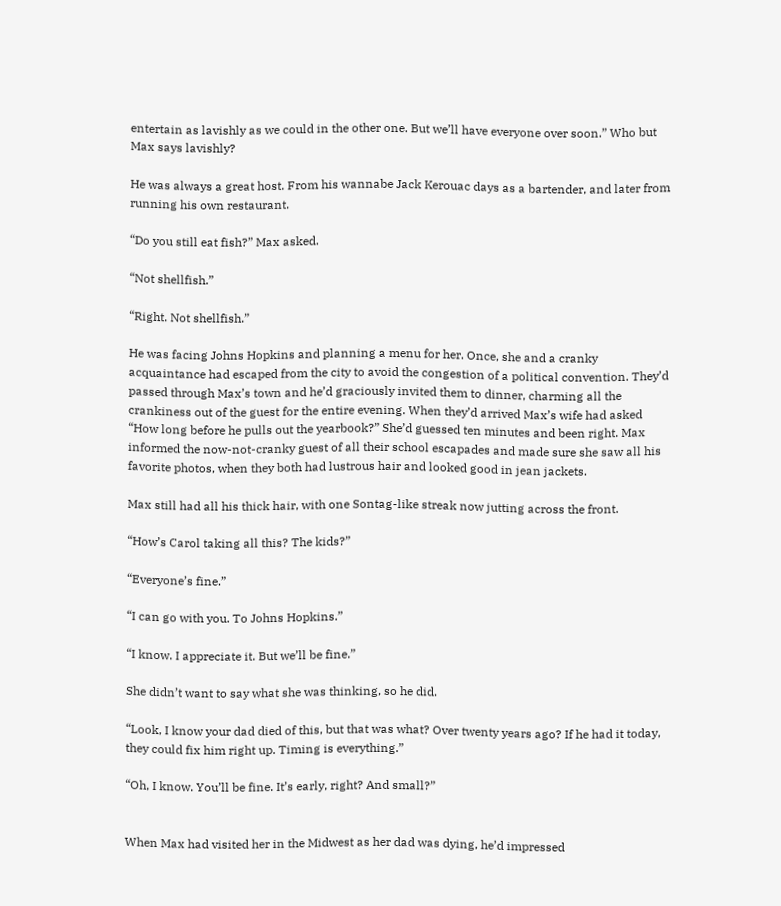entertain as lavishly as we could in the other one. But we’ll have everyone over soon.” Who but Max says lavishly?

He was always a great host. From his wannabe Jack Kerouac days as a bartender, and later from running his own restaurant.

“Do you still eat fish?” Max asked.

“Not shellfish.”

“Right. Not shellfish.”

He was facing Johns Hopkins and planning a menu for her. Once, she and a cranky acquaintance had escaped from the city to avoid the congestion of a political convention. They’d passed through Max’s town and he’d graciously invited them to dinner, charming all the crankiness out of the guest for the entire evening. When they’d arrived Max’s wife had asked “How long before he pulls out the yearbook?” She’d guessed ten minutes and been right. Max informed the now-not-cranky guest of all their school escapades and made sure she saw all his favorite photos, when they both had lustrous hair and looked good in jean jackets.

Max still had all his thick hair, with one Sontag-like streak now jutting across the front.

“How’s Carol taking all this? The kids?”

“Everyone’s fine.”

“I can go with you. To Johns Hopkins.”

“I know. I appreciate it. But we’ll be fine.”

She didn’t want to say what she was thinking, so he did.

“Look, I know your dad died of this, but that was what? Over twenty years ago? If he had it today, they could fix him right up. Timing is everything.”

“Oh, I know. You’ll be fine. It’s early, right? And small?”


When Max had visited her in the Midwest as her dad was dying, he’d impressed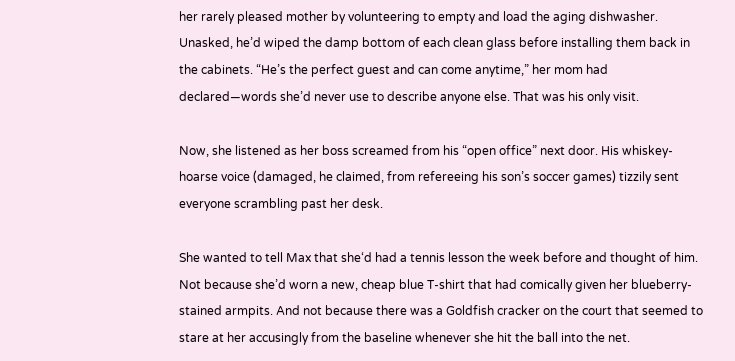her rarely pleased mother by volunteering to empty and load the aging dishwasher. Unasked, he’d wiped the damp bottom of each clean glass before installing them back in the cabinets. “He’s the perfect guest and can come anytime,” her mom had declared—words she’d never use to describe anyone else. That was his only visit.

Now, she listened as her boss screamed from his “open office” next door. His whiskey-hoarse voice (damaged, he claimed, from refereeing his son’s soccer games) tizzily sent everyone scrambling past her desk.

She wanted to tell Max that she‘d had a tennis lesson the week before and thought of him. Not because she’d worn a new, cheap blue T-shirt that had comically given her blueberry-stained armpits. And not because there was a Goldfish cracker on the court that seemed to stare at her accusingly from the baseline whenever she hit the ball into the net.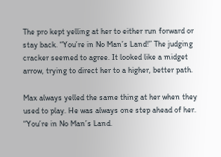The pro kept yelling at her to either run forward or stay back. “You’re in No Man’s Land!” The judging cracker seemed to agree. It looked like a midget arrow, trying to direct her to a higher, better path.

Max always yelled the same thing at her when they used to play. He was always one step ahead of her. “You’re in No Man’s Land.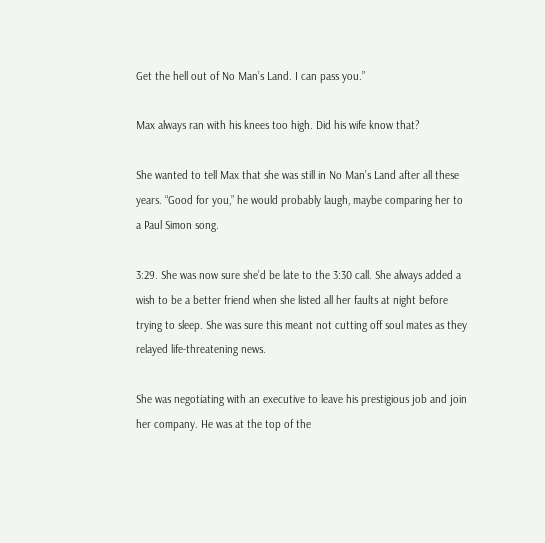Get the hell out of No Man’s Land. I can pass you.”

Max always ran with his knees too high. Did his wife know that?

She wanted to tell Max that she was still in No Man’s Land after all these years. “Good for you,” he would probably laugh, maybe comparing her to a Paul Simon song.

3:29. She was now sure she’d be late to the 3:30 call. She always added a wish to be a better friend when she listed all her faults at night before trying to sleep. She was sure this meant not cutting off soul mates as they relayed life-threatening news.

She was negotiating with an executive to leave his prestigious job and join her company. He was at the top of the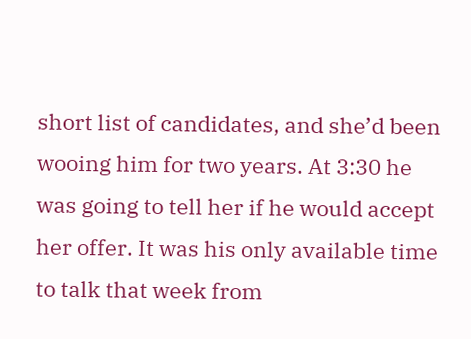short list of candidates, and she’d been wooing him for two years. At 3:30 he was going to tell her if he would accept her offer. It was his only available time to talk that week from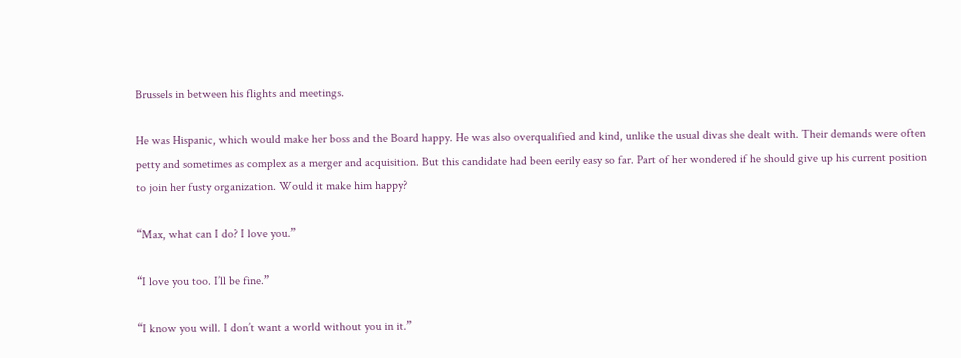Brussels in between his flights and meetings.

He was Hispanic, which would make her boss and the Board happy. He was also overqualified and kind, unlike the usual divas she dealt with. Their demands were often petty and sometimes as complex as a merger and acquisition. But this candidate had been eerily easy so far. Part of her wondered if he should give up his current position to join her fusty organization. Would it make him happy?

“Max, what can I do? I love you.”

“I love you too. I’ll be fine.”

“I know you will. I don’t want a world without you in it.”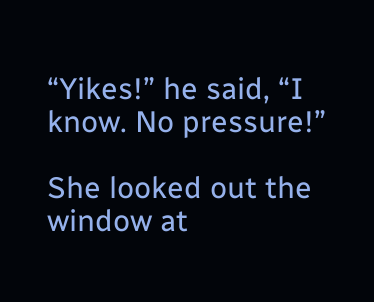“Yikes!” he said, “I know. No pressure!”

She looked out the window at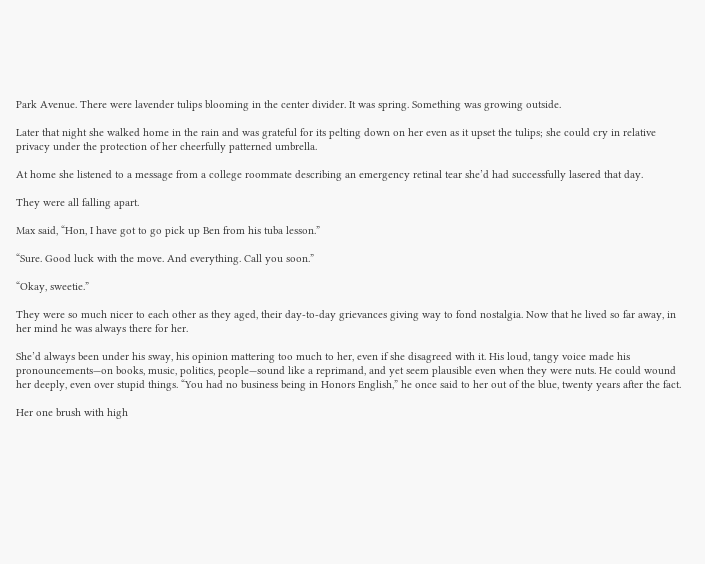Park Avenue. There were lavender tulips blooming in the center divider. It was spring. Something was growing outside.

Later that night she walked home in the rain and was grateful for its pelting down on her even as it upset the tulips; she could cry in relative privacy under the protection of her cheerfully patterned umbrella.

At home she listened to a message from a college roommate describing an emergency retinal tear she’d had successfully lasered that day.

They were all falling apart.

Max said, “Hon, I have got to go pick up Ben from his tuba lesson.”

“Sure. Good luck with the move. And everything. Call you soon.”

“Okay, sweetie.”

They were so much nicer to each other as they aged, their day-to-day grievances giving way to fond nostalgia. Now that he lived so far away, in her mind he was always there for her.

She’d always been under his sway, his opinion mattering too much to her, even if she disagreed with it. His loud, tangy voice made his pronouncements—on books, music, politics, people—sound like a reprimand, and yet seem plausible even when they were nuts. He could wound her deeply, even over stupid things. “You had no business being in Honors English,” he once said to her out of the blue, twenty years after the fact.

Her one brush with high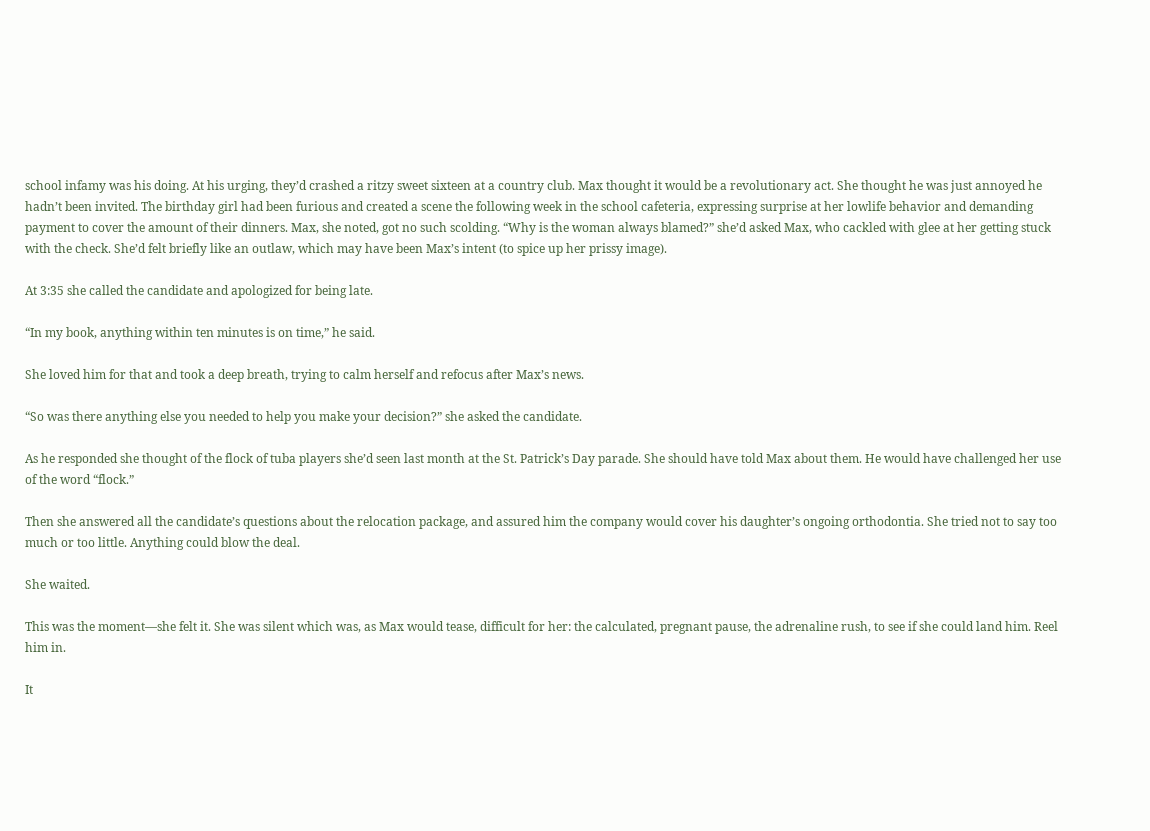school infamy was his doing. At his urging, they’d crashed a ritzy sweet sixteen at a country club. Max thought it would be a revolutionary act. She thought he was just annoyed he hadn’t been invited. The birthday girl had been furious and created a scene the following week in the school cafeteria, expressing surprise at her lowlife behavior and demanding payment to cover the amount of their dinners. Max, she noted, got no such scolding. “Why is the woman always blamed?” she’d asked Max, who cackled with glee at her getting stuck with the check. She’d felt briefly like an outlaw, which may have been Max’s intent (to spice up her prissy image).

At 3:35 she called the candidate and apologized for being late.

“In my book, anything within ten minutes is on time,” he said.

She loved him for that and took a deep breath, trying to calm herself and refocus after Max’s news.

“So was there anything else you needed to help you make your decision?” she asked the candidate.

As he responded she thought of the flock of tuba players she’d seen last month at the St. Patrick’s Day parade. She should have told Max about them. He would have challenged her use of the word “flock.”

Then she answered all the candidate’s questions about the relocation package, and assured him the company would cover his daughter’s ongoing orthodontia. She tried not to say too much or too little. Anything could blow the deal.

She waited.

This was the moment—she felt it. She was silent which was, as Max would tease, difficult for her: the calculated, pregnant pause, the adrenaline rush, to see if she could land him. Reel him in.

It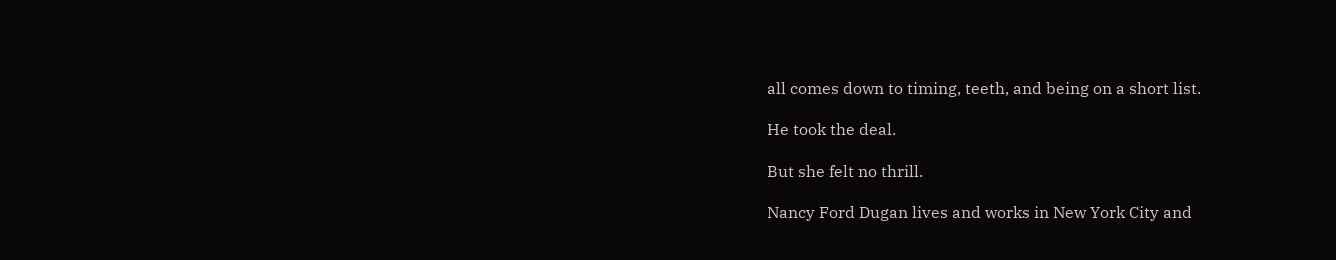all comes down to timing, teeth, and being on a short list.

He took the deal.

But she felt no thrill.

Nancy Ford Dugan lives and works in New York City and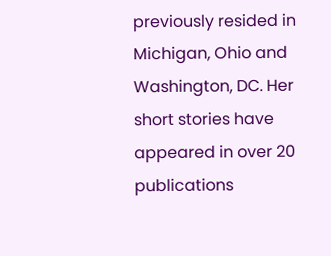previously resided in Michigan, Ohio and Washington, DC. Her short stories have appeared in over 20 publications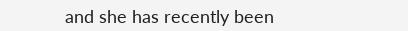and she has recently been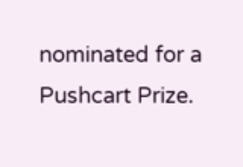nominated for a Pushcart Prize.